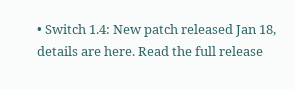• Switch 1.4: New patch released Jan 18, details are here. Read the full release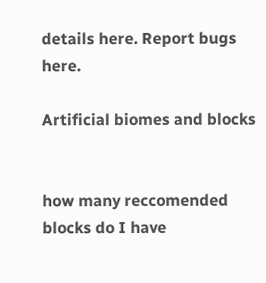details here. Report bugs here.

Artificial biomes and blocks


how many reccomended blocks do I have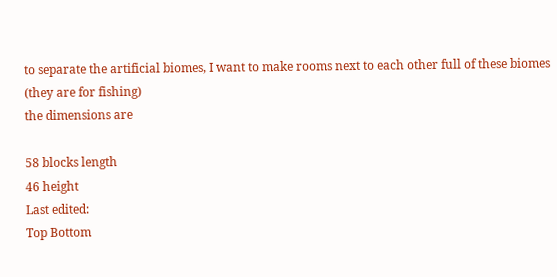to separate the artificial biomes, I want to make rooms next to each other full of these biomes
(they are for fishing)
the dimensions are

58 blocks length
46 height
Last edited:
Top Bottom